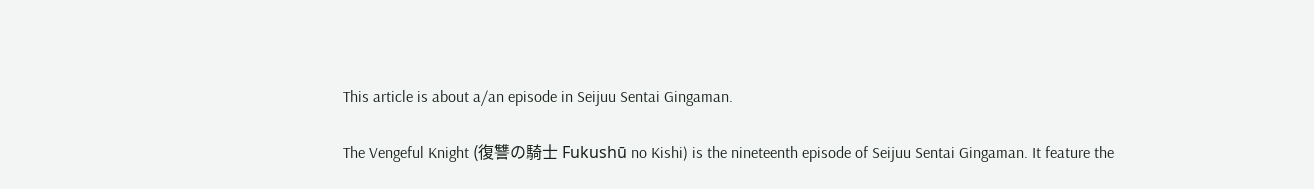This article is about a/an episode in Seijuu Sentai Gingaman.

The Vengeful Knight (復讐の騎士 Fukushū no Kishi) is the nineteenth episode of Seijuu Sentai Gingaman. It feature the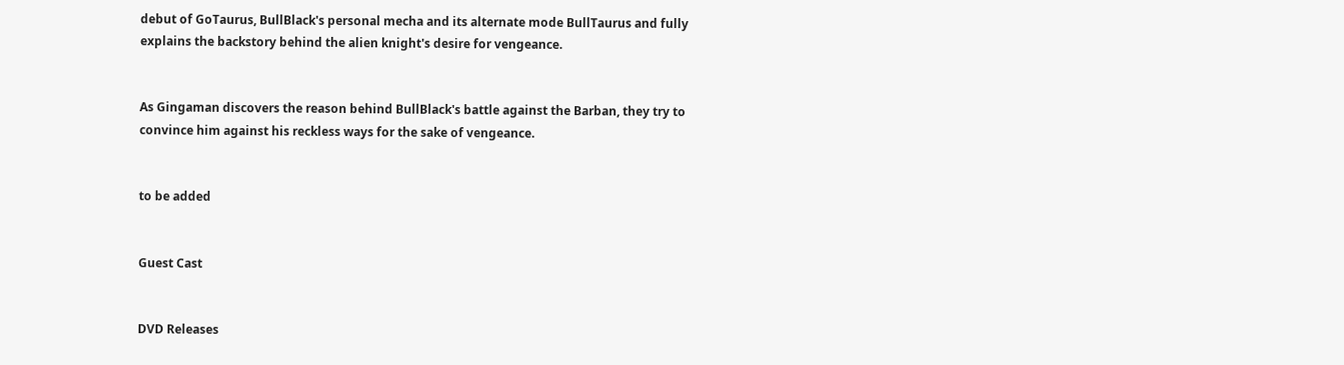debut of GoTaurus, BullBlack's personal mecha and its alternate mode BullTaurus and fully explains the backstory behind the alien knight's desire for vengeance.


As Gingaman discovers the reason behind BullBlack's battle against the Barban, they try to convince him against his reckless ways for the sake of vengeance.


to be added


Guest Cast


DVD Releases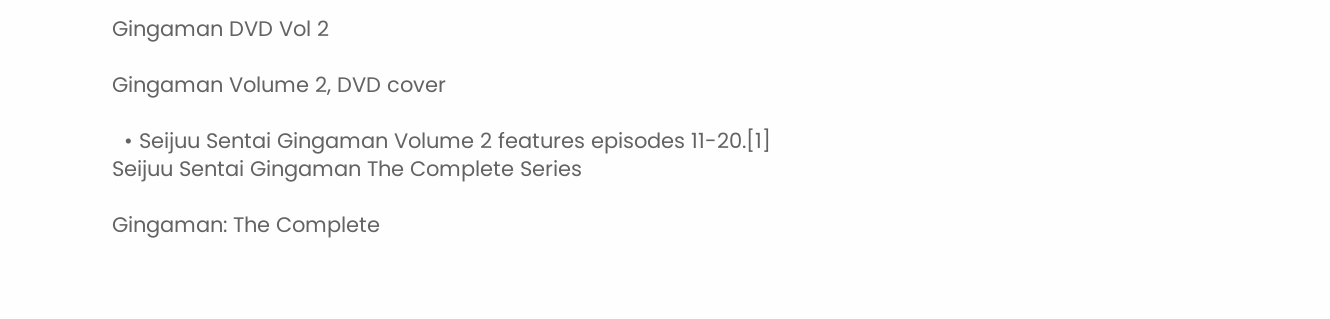Gingaman DVD Vol 2

Gingaman Volume 2, DVD cover

  • Seijuu Sentai Gingaman Volume 2 features episodes 11-20.[1]
Seijuu Sentai Gingaman The Complete Series

Gingaman: The Complete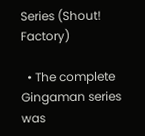Series (Shout! Factory)

  • The complete Gingaman series was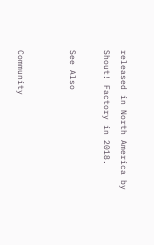released in North America by Shout! Factory in 2018.

See Also


Community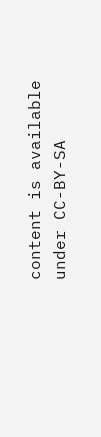content is available under CC-BY-SA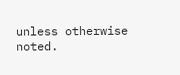unless otherwise noted.